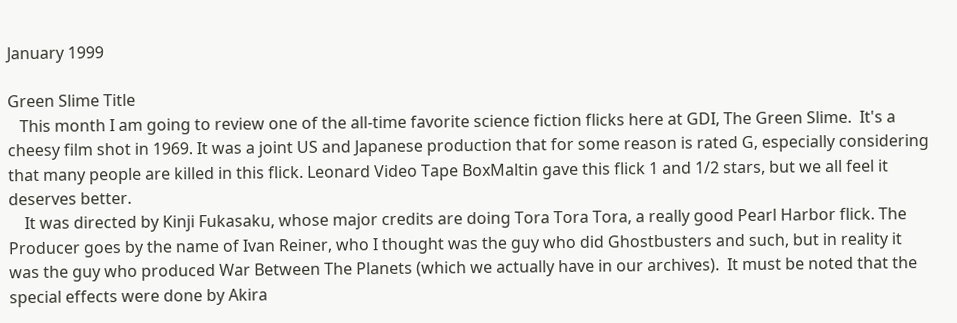January 1999

Green Slime Title
   This month I am going to review one of the all-time favorite science fiction flicks here at GDI, The Green Slime.  It's a cheesy film shot in 1969. It was a joint US and Japanese production that for some reason is rated G, especially considering that many people are killed in this flick. Leonard Video Tape BoxMaltin gave this flick 1 and 1/2 stars, but we all feel it deserves better.
    It was directed by Kinji Fukasaku, whose major credits are doing Tora Tora Tora, a really good Pearl Harbor flick. The Producer goes by the name of Ivan Reiner, who I thought was the guy who did Ghostbusters and such, but in reality it was the guy who produced War Between The Planets (which we actually have in our archives).  It must be noted that the special effects were done by Akira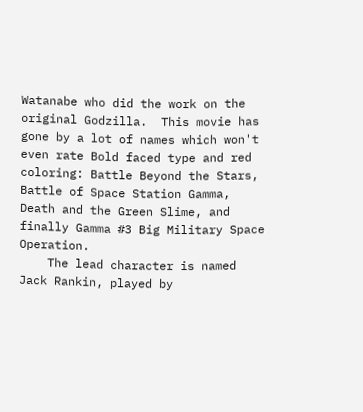Watanabe who did the work on the original Godzilla.  This movie has gone by a lot of names which won't even rate Bold faced type and red coloring: Battle Beyond the Stars, Battle of Space Station Gamma, Death and the Green Slime, and finally Gamma #3 Big Military Space Operation.
    The lead character is named Jack Rankin, played by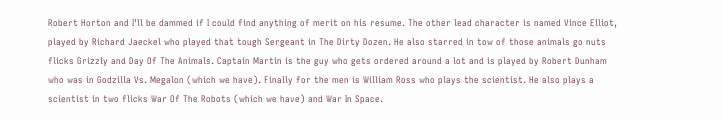Robert Horton and I'll be dammed if I could find anything of merit on his resume. The other lead character is named Vince Elliot, played by Richard Jaeckel who played that tough Sergeant in The Dirty Dozen. He also starred in tow of those animals go nuts flicks Grizzly and Day Of The Animals. Captain Martin is the guy who gets ordered around a lot and is played by Robert Dunham who was in Godzilla Vs. Megalon (which we have). Finally for the men is William Ross who plays the scientist. He also plays a scientist in two flicks War Of The Robots (which we have) and War In Space.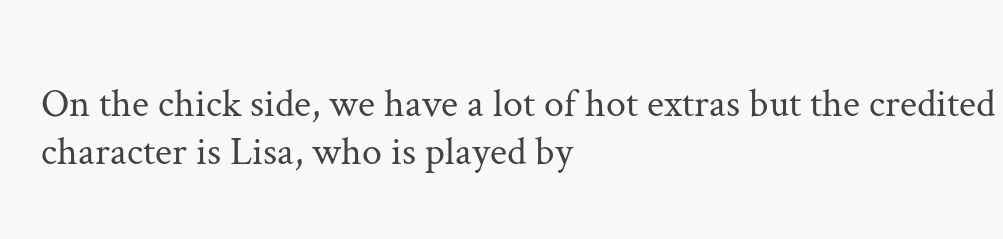On the chick side, we have a lot of hot extras but the credited character is Lisa, who is played by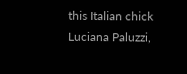this Italian chick Luciana Paluzzi,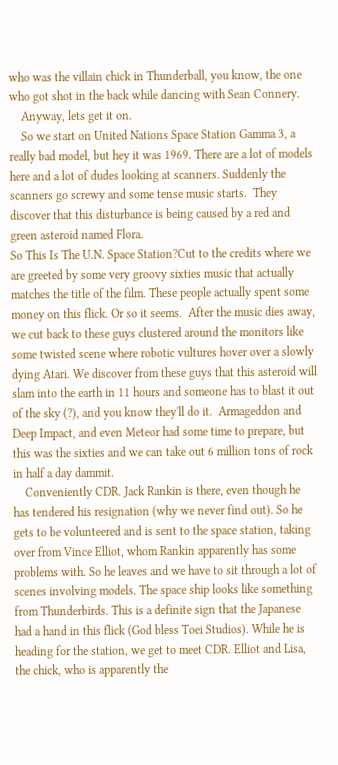who was the villain chick in Thunderball, you know, the one who got shot in the back while dancing with Sean Connery.
    Anyway, lets get it on.
    So we start on United Nations Space Station Gamma 3, a really bad model, but hey it was 1969. There are a lot of models here and a lot of dudes looking at scanners. Suddenly the scanners go screwy and some tense music starts.  They discover that this disturbance is being caused by a red and green asteroid named Flora.
So This Is The U.N. Space Station?Cut to the credits where we are greeted by some very groovy sixties music that actually matches the title of the film. These people actually spent some money on this flick. Or so it seems.  After the music dies away, we cut back to these guys clustered around the monitors like some twisted scene where robotic vultures hover over a slowly dying Atari. We discover from these guys that this asteroid will slam into the earth in 11 hours and someone has to blast it out of the sky (?), and you know they'll do it.  Armageddon and Deep Impact, and even Meteor had some time to prepare, but this was the sixties and we can take out 6 million tons of rock in half a day dammit.
    Conveniently CDR. Jack Rankin is there, even though he has tendered his resignation (why we never find out). So he gets to be volunteered and is sent to the space station, taking over from Vince Elliot, whom Rankin apparently has some problems with. So he leaves and we have to sit through a lot of scenes involving models. The space ship looks like something from Thunderbirds. This is a definite sign that the Japanese had a hand in this flick (God bless Toei Studios). While he is heading for the station, we get to meet CDR. Elliot and Lisa, the chick, who is apparently the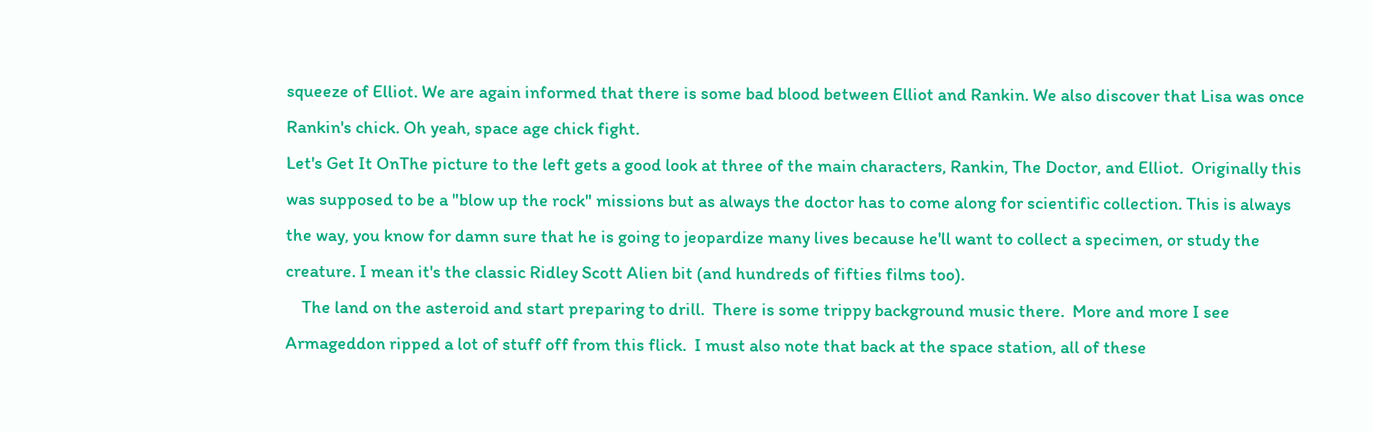squeeze of Elliot. We are again informed that there is some bad blood between Elliot and Rankin. We also discover that Lisa was once Rankin's chick. Oh yeah, space age chick fight.
Let's Get It OnThe picture to the left gets a good look at three of the main characters, Rankin, The Doctor, and Elliot.  Originally this was supposed to be a "blow up the rock" missions but as always the doctor has to come along for scientific collection. This is always the way, you know for damn sure that he is going to jeopardize many lives because he'll want to collect a specimen, or study the creature. I mean it's the classic Ridley Scott Alien bit (and hundreds of fifties films too).
    The land on the asteroid and start preparing to drill.  There is some trippy background music there.  More and more I see Armageddon ripped a lot of stuff off from this flick.  I must also note that back at the space station, all of these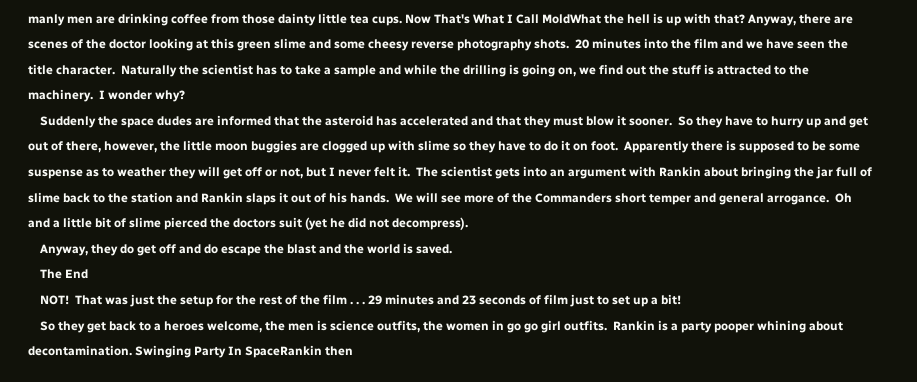manly men are drinking coffee from those dainty little tea cups. Now That's What I Call MoldWhat the hell is up with that? Anyway, there are scenes of the doctor looking at this green slime and some cheesy reverse photography shots.  20 minutes into the film and we have seen the title character.  Naturally the scientist has to take a sample and while the drilling is going on, we find out the stuff is attracted to the machinery.  I wonder why?
    Suddenly the space dudes are informed that the asteroid has accelerated and that they must blow it sooner.  So they have to hurry up and get out of there, however, the little moon buggies are clogged up with slime so they have to do it on foot.  Apparently there is supposed to be some suspense as to weather they will get off or not, but I never felt it.  The scientist gets into an argument with Rankin about bringing the jar full of slime back to the station and Rankin slaps it out of his hands.  We will see more of the Commanders short temper and general arrogance.  Oh and a little bit of slime pierced the doctors suit (yet he did not decompress).
    Anyway, they do get off and do escape the blast and the world is saved.
    The End
    NOT!  That was just the setup for the rest of the film . . . 29 minutes and 23 seconds of film just to set up a bit!
    So they get back to a heroes welcome, the men is science outfits, the women in go go girl outfits.  Rankin is a party pooper whining about decontamination. Swinging Party In SpaceRankin then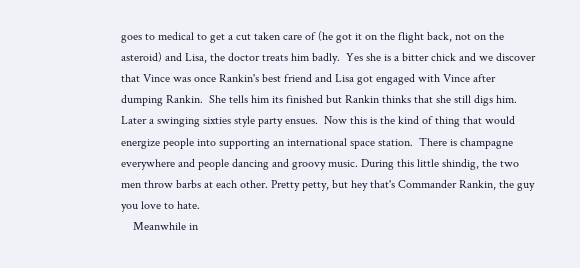goes to medical to get a cut taken care of (he got it on the flight back, not on the asteroid) and Lisa, the doctor treats him badly.  Yes she is a bitter chick and we discover that Vince was once Rankin's best friend and Lisa got engaged with Vince after dumping Rankin.  She tells him its finished but Rankin thinks that she still digs him.  Later a swinging sixties style party ensues.  Now this is the kind of thing that would energize people into supporting an international space station.  There is champagne everywhere and people dancing and groovy music. During this little shindig, the two men throw barbs at each other. Pretty petty, but hey that's Commander Rankin, the guy you love to hate.
    Meanwhile in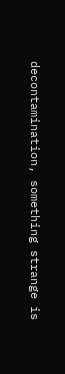decontamination, something strange is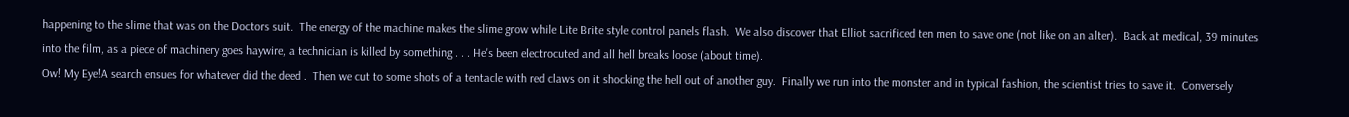happening to the slime that was on the Doctors suit.  The energy of the machine makes the slime grow while Lite Brite style control panels flash.  We also discover that Elliot sacrificed ten men to save one (not like on an alter).  Back at medical, 39 minutes into the film, as a piece of machinery goes haywire, a technician is killed by something . . . He's been electrocuted and all hell breaks loose (about time).
Ow! My Eye!A search ensues for whatever did the deed .  Then we cut to some shots of a tentacle with red claws on it shocking the hell out of another guy.  Finally we run into the monster and in typical fashion, the scientist tries to save it.  Conversely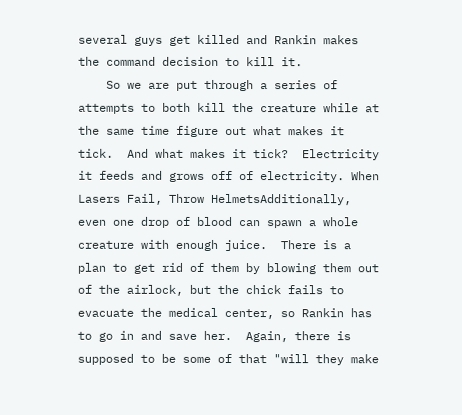several guys get killed and Rankin makes the command decision to kill it.
    So we are put through a series of attempts to both kill the creature while at the same time figure out what makes it tick.  And what makes it tick?  Electricity it feeds and grows off of electricity. When Lasers Fail, Throw HelmetsAdditionally, even one drop of blood can spawn a whole creature with enough juice.  There is a plan to get rid of them by blowing them out of the airlock, but the chick fails to evacuate the medical center, so Rankin has to go in and save her.  Again, there is supposed to be some of that "will they make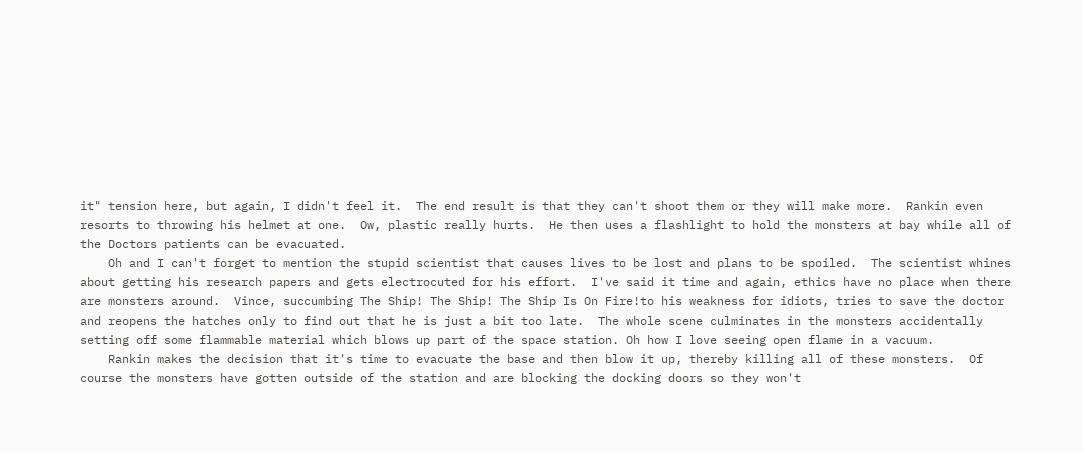it" tension here, but again, I didn't feel it.  The end result is that they can't shoot them or they will make more.  Rankin even resorts to throwing his helmet at one.  Ow, plastic really hurts.  He then uses a flashlight to hold the monsters at bay while all of the Doctors patients can be evacuated.
    Oh and I can't forget to mention the stupid scientist that causes lives to be lost and plans to be spoiled.  The scientist whines about getting his research papers and gets electrocuted for his effort.  I've said it time and again, ethics have no place when there are monsters around.  Vince, succumbing The Ship! The Ship! The Ship Is On Fire!to his weakness for idiots, tries to save the doctor and reopens the hatches only to find out that he is just a bit too late.  The whole scene culminates in the monsters accidentally setting off some flammable material which blows up part of the space station. Oh how I love seeing open flame in a vacuum.
    Rankin makes the decision that it's time to evacuate the base and then blow it up, thereby killing all of these monsters.  Of course the monsters have gotten outside of the station and are blocking the docking doors so they won't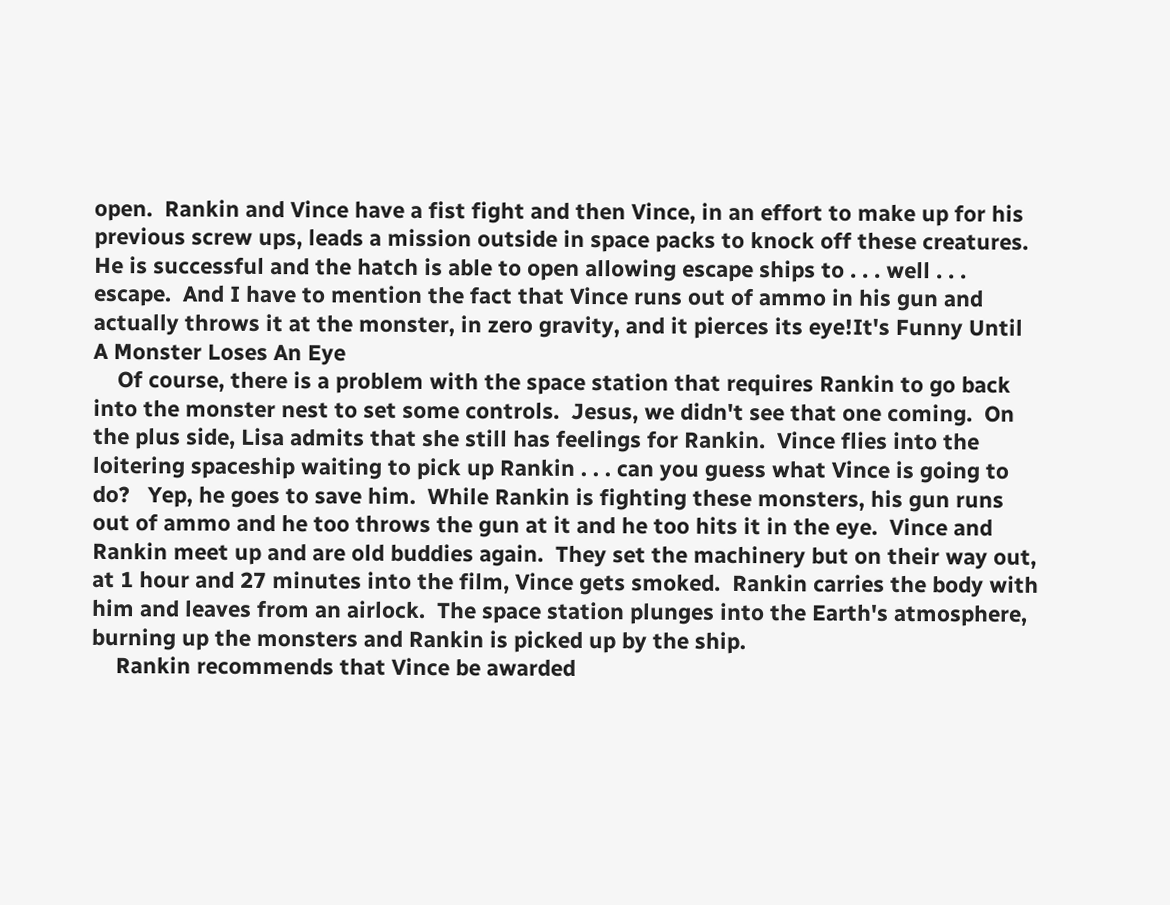open.  Rankin and Vince have a fist fight and then Vince, in an effort to make up for his previous screw ups, leads a mission outside in space packs to knock off these creatures.  He is successful and the hatch is able to open allowing escape ships to . . . well . . . escape.  And I have to mention the fact that Vince runs out of ammo in his gun and actually throws it at the monster, in zero gravity, and it pierces its eye!It's Funny Until A Monster Loses An Eye
    Of course, there is a problem with the space station that requires Rankin to go back into the monster nest to set some controls.  Jesus, we didn't see that one coming.  On the plus side, Lisa admits that she still has feelings for Rankin.  Vince flies into the loitering spaceship waiting to pick up Rankin . . . can you guess what Vince is going to do?   Yep, he goes to save him.  While Rankin is fighting these monsters, his gun runs out of ammo and he too throws the gun at it and he too hits it in the eye.  Vince and Rankin meet up and are old buddies again.  They set the machinery but on their way out, at 1 hour and 27 minutes into the film, Vince gets smoked.  Rankin carries the body with him and leaves from an airlock.  The space station plunges into the Earth's atmosphere, burning up the monsters and Rankin is picked up by the ship.
    Rankin recommends that Vince be awarded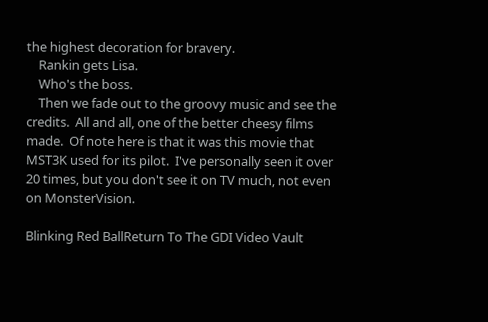the highest decoration for bravery.
    Rankin gets Lisa.
    Who's the boss.
    Then we fade out to the groovy music and see the credits.  All and all, one of the better cheesy films made.  Of note here is that it was this movie that MST3K used for its pilot.  I've personally seen it over 20 times, but you don't see it on TV much, not even on MonsterVision.

Blinking Red BallReturn To The GDI Video Vault